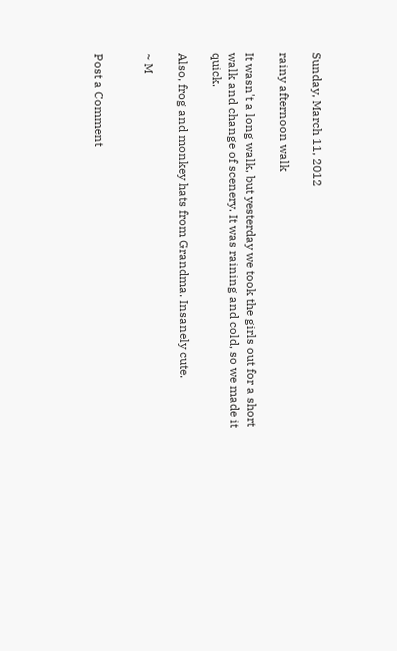Sunday, March 11, 2012

rainy afternoon walk

It wasn't a long walk, but yesterday we took the girls out for a short walk and change of scenery. It was raining and cold, so we made it quick.

Also, frog and monkey hats from Grandma. Insanely cute.

~ M


Post a Comment